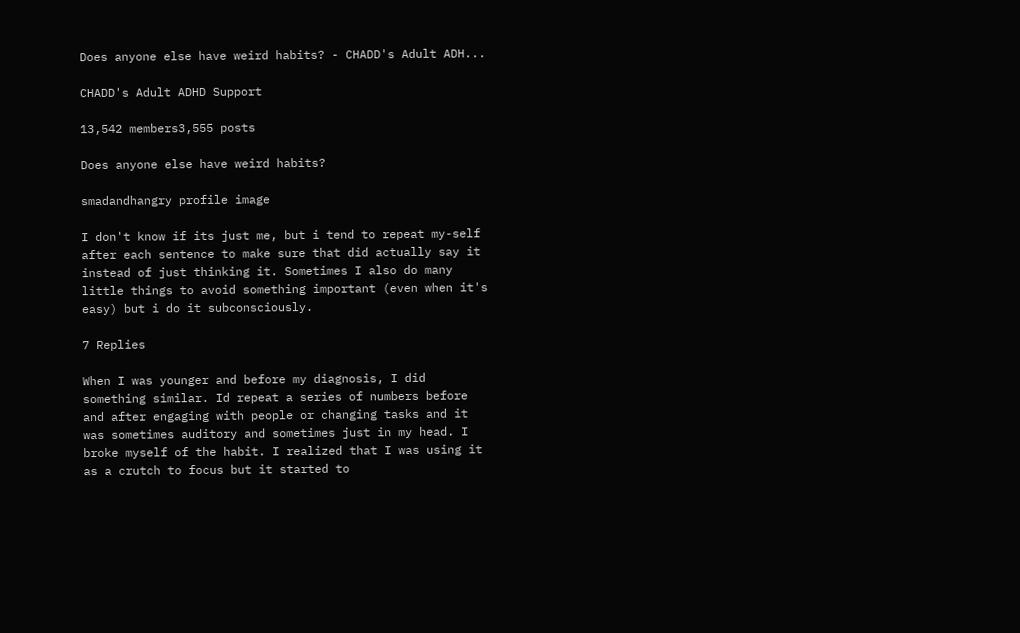Does anyone else have weird habits? - CHADD's Adult ADH...

CHADD's Adult ADHD Support

13,542 members3,555 posts

Does anyone else have weird habits?

smadandhangry profile image

I don't know if its just me, but i tend to repeat my-self after each sentence to make sure that did actually say it instead of just thinking it. Sometimes I also do many little things to avoid something important (even when it's easy) but i do it subconsciously.

7 Replies

When I was younger and before my diagnosis, I did something similar. Id repeat a series of numbers before and after engaging with people or changing tasks and it was sometimes auditory and sometimes just in my head. I broke myself of the habit. I realized that I was using it as a crutch to focus but it started to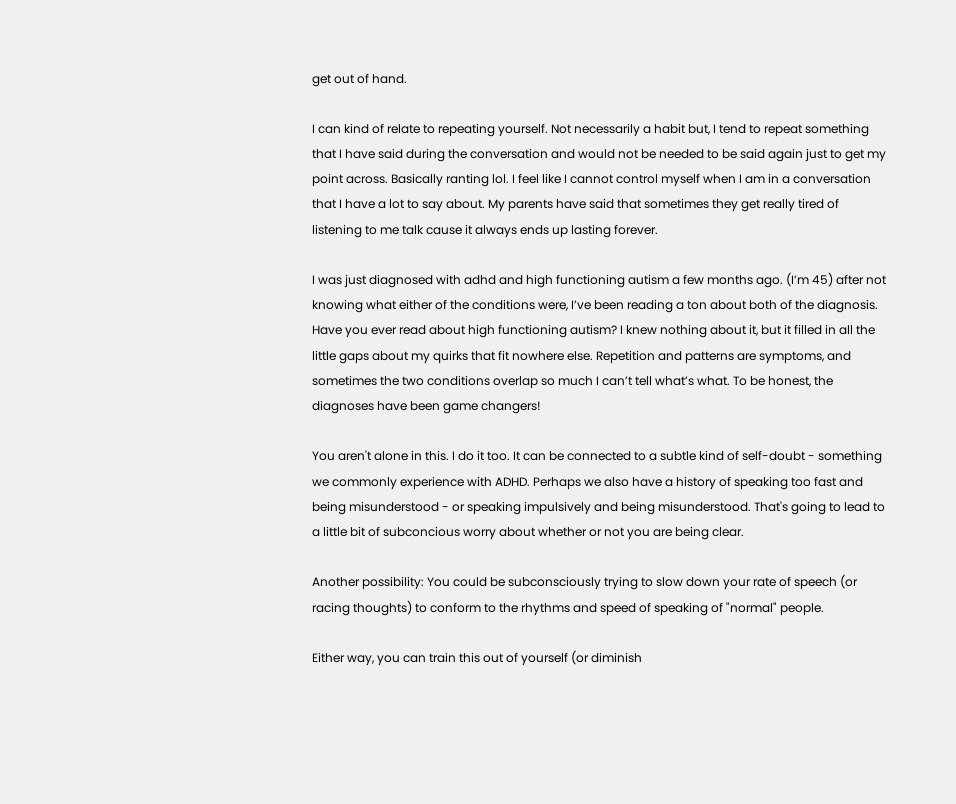get out of hand.

I can kind of relate to repeating yourself. Not necessarily a habit but, I tend to repeat something that I have said during the conversation and would not be needed to be said again just to get my point across. Basically ranting lol. I feel like I cannot control myself when I am in a conversation that I have a lot to say about. My parents have said that sometimes they get really tired of listening to me talk cause it always ends up lasting forever.

I was just diagnosed with adhd and high functioning autism a few months ago. (I’m 45) after not knowing what either of the conditions were, I’ve been reading a ton about both of the diagnosis. Have you ever read about high functioning autism? I knew nothing about it, but it filled in all the little gaps about my quirks that fit nowhere else. Repetition and patterns are symptoms, and sometimes the two conditions overlap so much I can’t tell what’s what. To be honest, the diagnoses have been game changers!

You aren't alone in this. I do it too. It can be connected to a subtle kind of self-doubt - something we commonly experience with ADHD. Perhaps we also have a history of speaking too fast and being misunderstood - or speaking impulsively and being misunderstood. That's going to lead to a little bit of subconcious worry about whether or not you are being clear.

Another possibility: You could be subconsciously trying to slow down your rate of speech (or racing thoughts) to conform to the rhythms and speed of speaking of "normal" people.

Either way, you can train this out of yourself (or diminish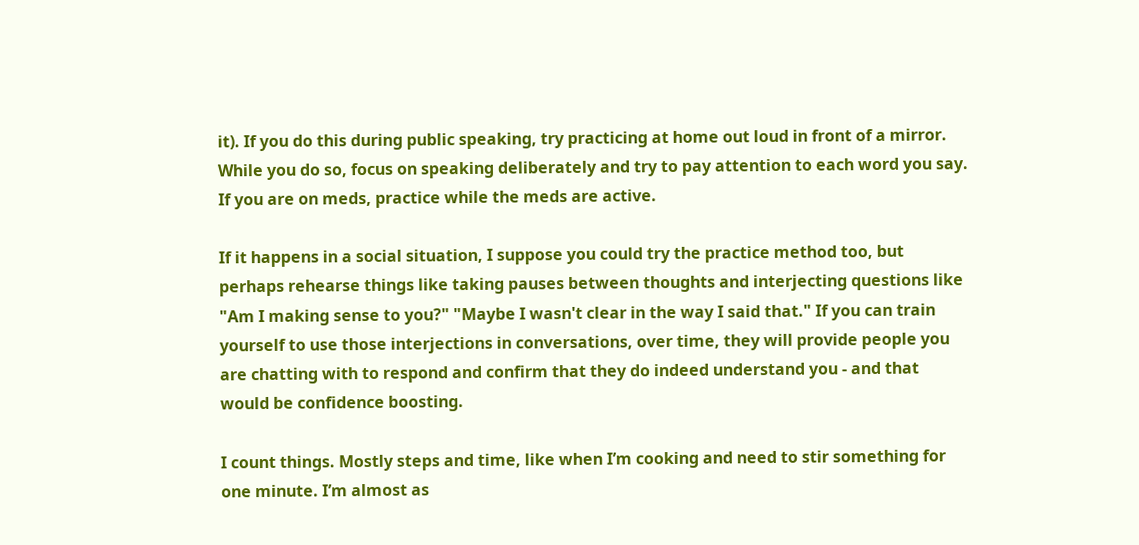it). If you do this during public speaking, try practicing at home out loud in front of a mirror. While you do so, focus on speaking deliberately and try to pay attention to each word you say. If you are on meds, practice while the meds are active.

If it happens in a social situation, I suppose you could try the practice method too, but perhaps rehearse things like taking pauses between thoughts and interjecting questions like "Am I making sense to you?" "Maybe I wasn't clear in the way I said that." If you can train yourself to use those interjections in conversations, over time, they will provide people you are chatting with to respond and confirm that they do indeed understand you - and that would be confidence boosting.

I count things. Mostly steps and time, like when I’m cooking and need to stir something for one minute. I’m almost as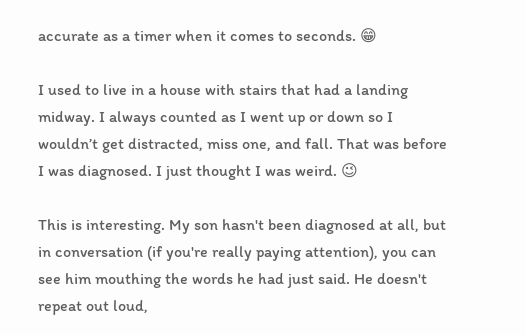accurate as a timer when it comes to seconds. 😁

I used to live in a house with stairs that had a landing midway. I always counted as I went up or down so I wouldn’t get distracted, miss one, and fall. That was before I was diagnosed. I just thought I was weird. 😉

This is interesting. My son hasn't been diagnosed at all, but in conversation (if you're really paying attention), you can see him mouthing the words he had just said. He doesn't repeat out loud,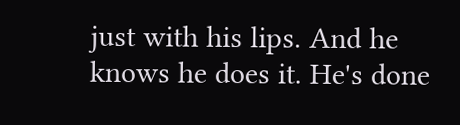just with his lips. And he knows he does it. He's done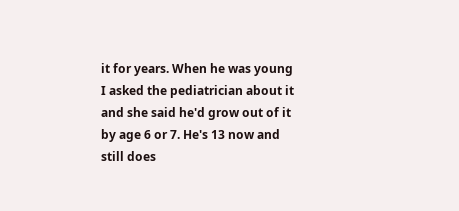it for years. When he was young I asked the pediatrician about it and she said he'd grow out of it by age 6 or 7. He's 13 now and still does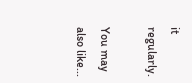it regularly.

You may also like...